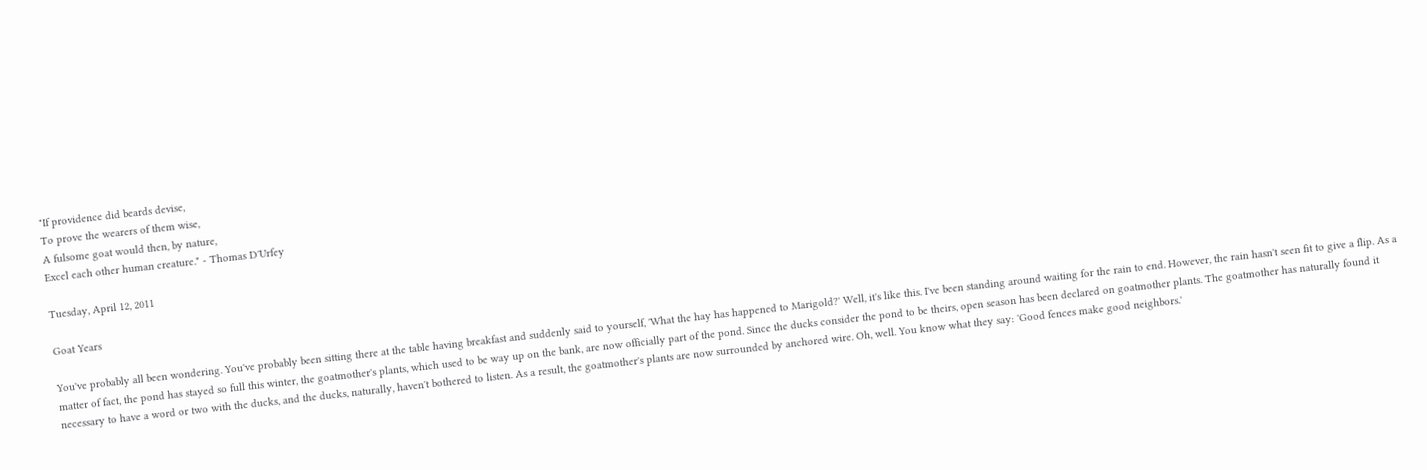"If providence did beards devise,
To prove the wearers of them wise,
A fulsome goat would then, by nature,
Excel each other human creature." - Thomas D'Urfey

Tuesday, April 12, 2011

Goat Years

You've probably all been wondering. You've probably been sitting there at the table having breakfast and suddenly said to yourself, 'What the hay has happened to Marigold?' Well, it's like this. I've been standing around waiting for the rain to end. However, the rain hasn't seen fit to give a flip. As a matter of fact, the pond has stayed so full this winter, the goatmother's plants, which used to be way up on the bank, are now officially part of the pond. Since the ducks consider the pond to be theirs, open season has been declared on goatmother plants. The goatmother has naturally found it necessary to have a word or two with the ducks, and the ducks, naturally, haven't bothered to listen. As a result, the goatmother's plants are now surrounded by anchored wire. Oh, well. You know what they say: 'Good fences make good neighbors.'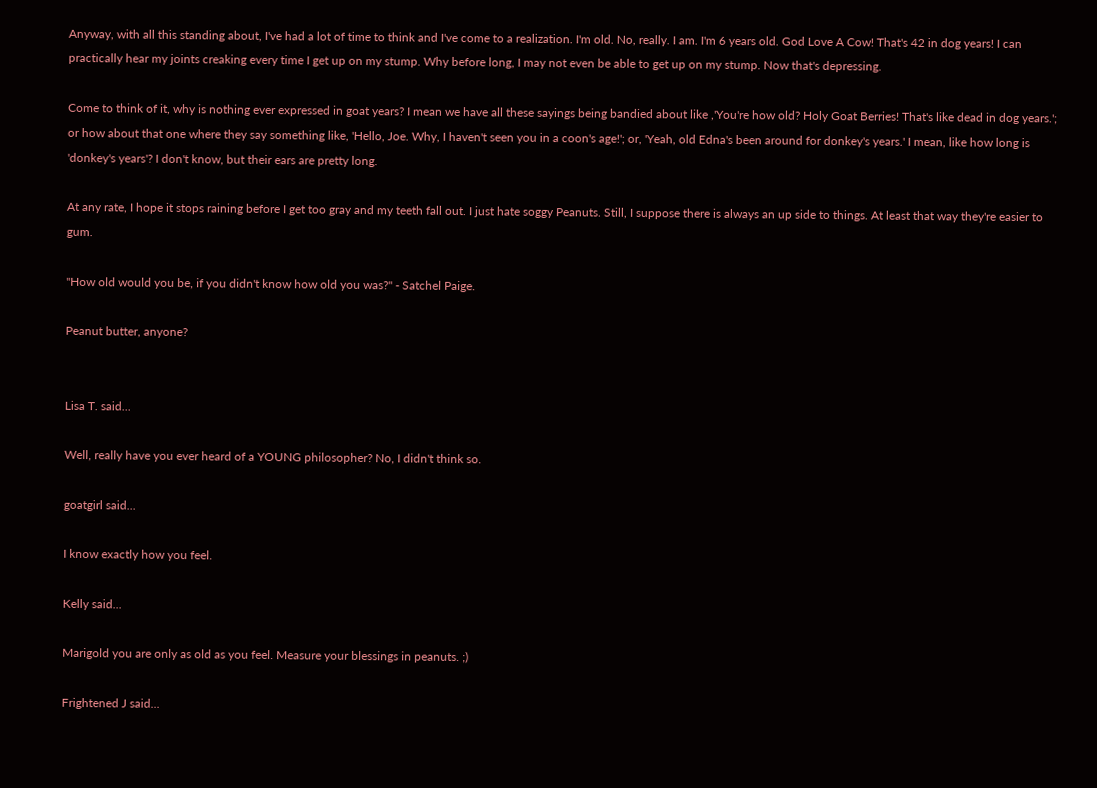Anyway, with all this standing about, I've had a lot of time to think and I've come to a realization. I'm old. No, really. I am. I'm 6 years old. God Love A Cow! That's 42 in dog years! I can practically hear my joints creaking every time I get up on my stump. Why before long, I may not even be able to get up on my stump. Now that's depressing.

Come to think of it, why is nothing ever expressed in goat years? I mean we have all these sayings being bandied about like ,'You're how old? Holy Goat Berries! That's like dead in dog years.'; or how about that one where they say something like, 'Hello, Joe. Why, I haven't seen you in a coon's age!'; or, 'Yeah, old Edna's been around for donkey's years.' I mean, like how long is 'donkey's years'? I don't know, but their ears are pretty long.

At any rate, I hope it stops raining before I get too gray and my teeth fall out. I just hate soggy Peanuts. Still, I suppose there is always an up side to things. At least that way they're easier to gum.

"How old would you be, if you didn't know how old you was?" - Satchel Paige.

Peanut butter, anyone?


Lisa T. said...

Well, really have you ever heard of a YOUNG philosopher? No, I didn't think so.

goatgirl said...

I know exactly how you feel.

Kelly said...

Marigold you are only as old as you feel. Measure your blessings in peanuts. ;)

Frightened J said...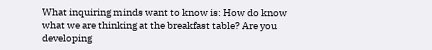What inquiring minds want to know is: How do know what we are thinking at the breakfast table? Are you developing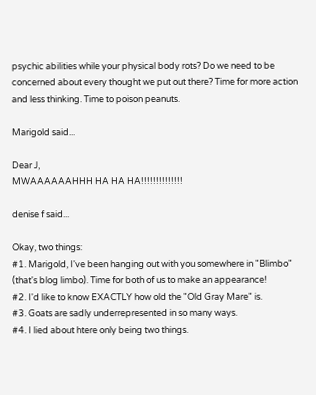psychic abilities while your physical body rots? Do we need to be concerned about every thought we put out there? Time for more action and less thinking. Time to poison peanuts.

Marigold said...

Dear J,
MWAAAAAAHHH HA HA HA!!!!!!!!!!!!!!

denise f said...

Okay, two things:
#1. Marigold, I've been hanging out with you somewhere in "Blimbo" (that's blog limbo). Time for both of us to make an appearance!
#2. I'd like to know EXACTLY how old the "Old Gray Mare" is.
#3. Goats are sadly underrepresented in so many ways.
#4. I lied about htere only being two things.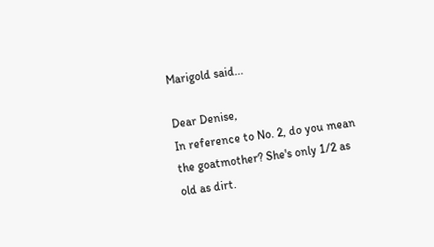Marigold said...

Dear Denise,
In reference to No. 2, do you mean the goatmother? She's only 1/2 as old as dirt.